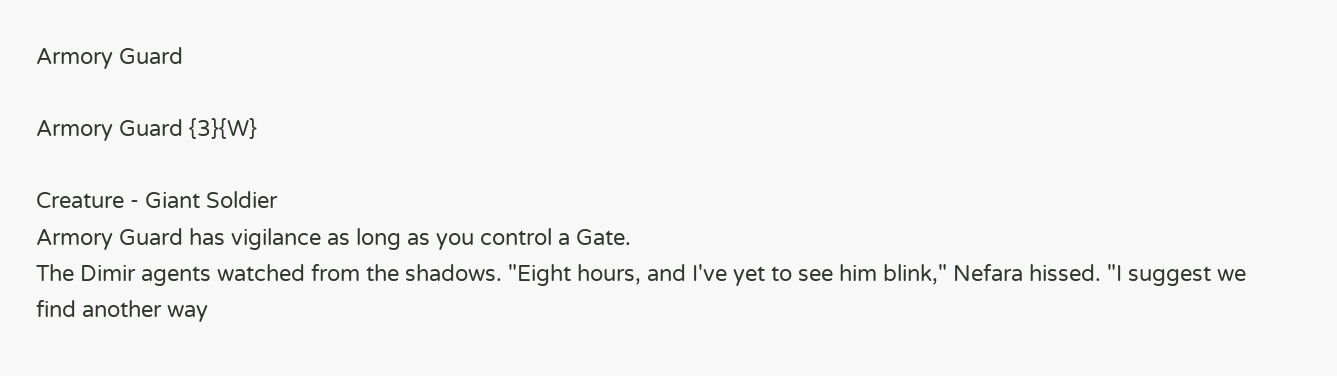Armory Guard

Armory Guard {3}{W}

Creature - Giant Soldier
Armory Guard has vigilance as long as you control a Gate.
The Dimir agents watched from the shadows. "Eight hours, and I've yet to see him blink," Nefara hissed. "I suggest we find another way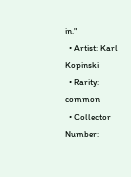in."
  • Artist: Karl Kopinski
  • Rarity: common
  • Collector Number: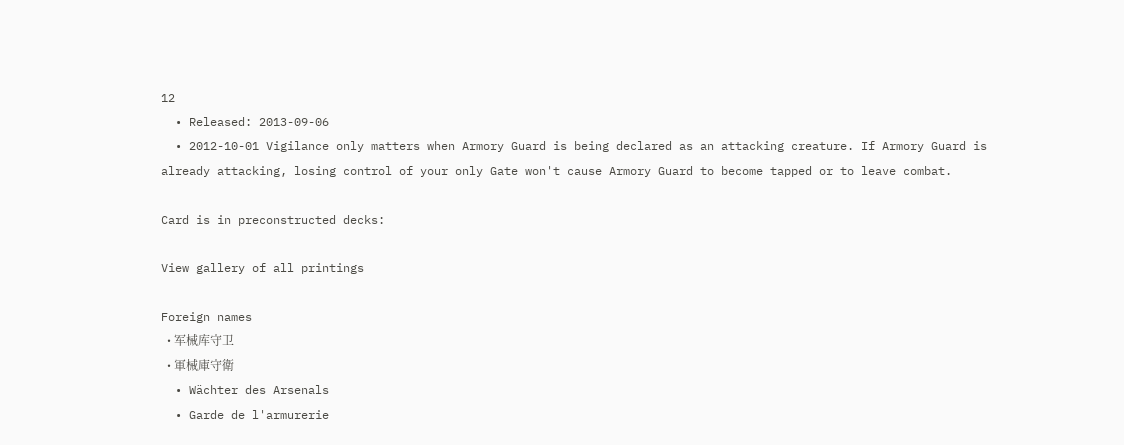12
  • Released: 2013-09-06
  • 2012-10-01 Vigilance only matters when Armory Guard is being declared as an attacking creature. If Armory Guard is already attacking, losing control of your only Gate won't cause Armory Guard to become tapped or to leave combat.

Card is in preconstructed decks:

View gallery of all printings

Foreign names
  • 军械库守卫
  • 軍械庫守衛
  • Wächter des Arsenals
  • Garde de l'armurerie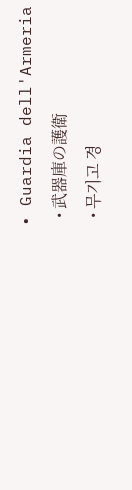• Guardia dell'Armeria
  • 武器庫の護衛
  • 무기고 경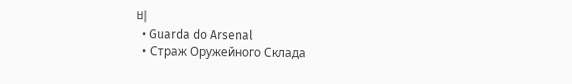비
  • Guarda do Arsenal
  • Страж Оружейного Склада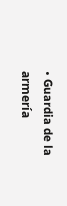• Guardia de la armería